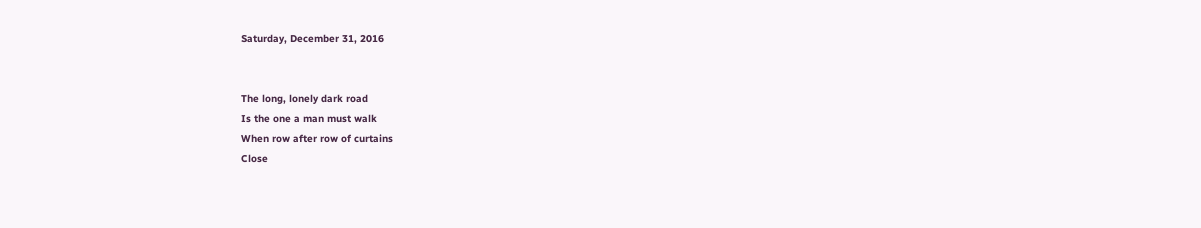Saturday, December 31, 2016


The long, lonely dark road
Is the one a man must walk
When row after row of curtains
Close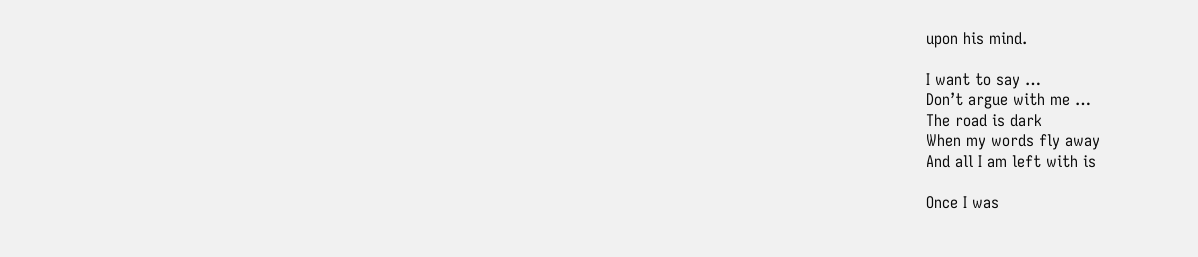upon his mind.

I want to say …
Don’t argue with me …
The road is dark
When my words fly away
And all I am left with is

Once I was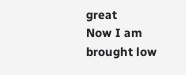great
Now I am brought low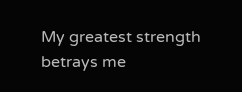My greatest strength betrays me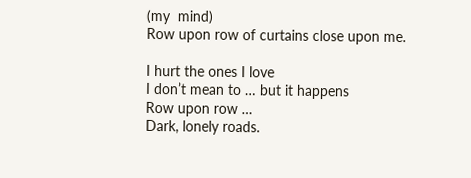(my  mind)
Row upon row of curtains close upon me.

I hurt the ones I love
I don’t mean to … but it happens
Row upon row …
Dark, lonely roads.